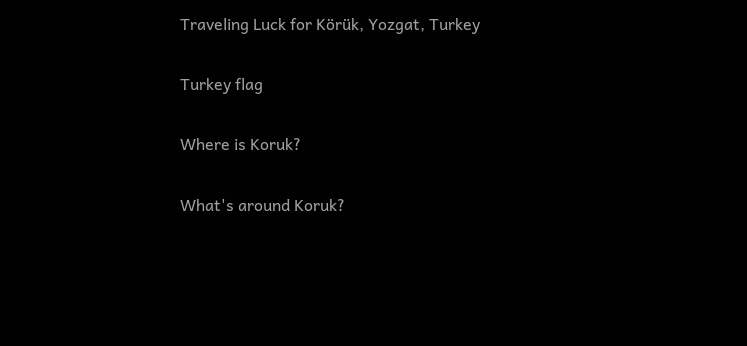Traveling Luck for Körük, Yozgat, Turkey

Turkey flag

Where is Koruk?

What's around Koruk?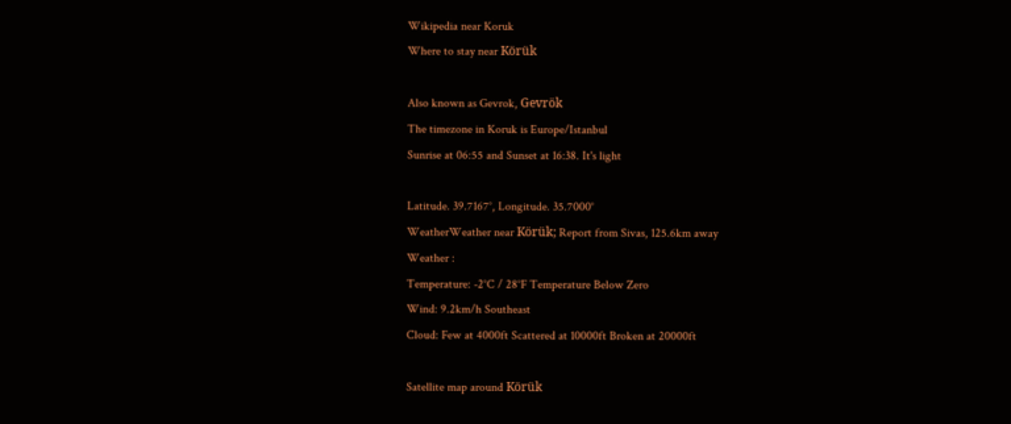Wikipedia near Koruk
Where to stay near Körük

Also known as Gevrok, Gevrök
The timezone in Koruk is Europe/Istanbul
Sunrise at 06:55 and Sunset at 16:38. It's light

Latitude. 39.7167°, Longitude. 35.7000°
WeatherWeather near Körük; Report from Sivas, 125.6km away
Weather :
Temperature: -2°C / 28°F Temperature Below Zero
Wind: 9.2km/h Southeast
Cloud: Few at 4000ft Scattered at 10000ft Broken at 20000ft

Satellite map around Körük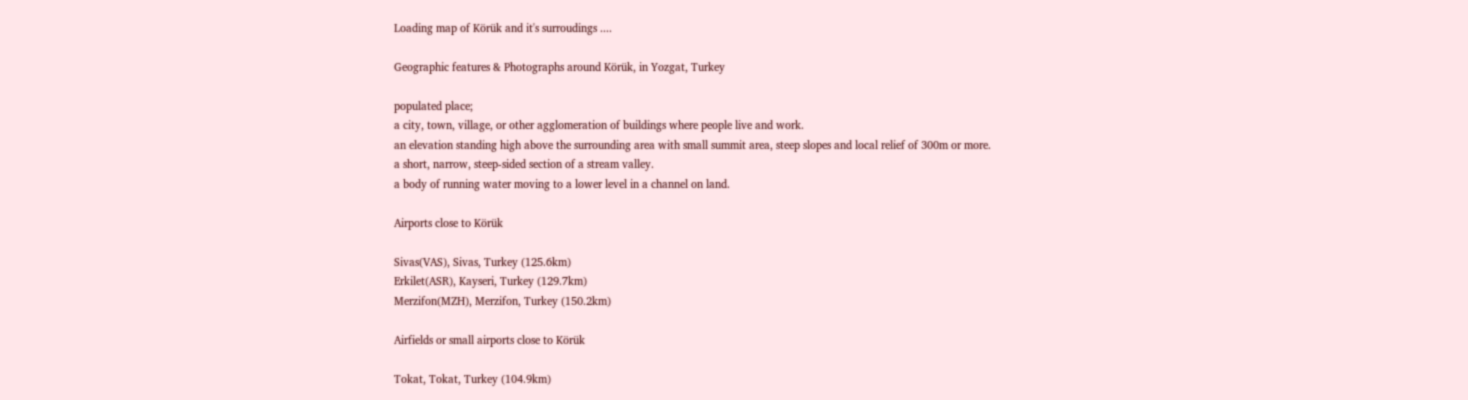Loading map of Körük and it's surroudings ....

Geographic features & Photographs around Körük, in Yozgat, Turkey

populated place;
a city, town, village, or other agglomeration of buildings where people live and work.
an elevation standing high above the surrounding area with small summit area, steep slopes and local relief of 300m or more.
a short, narrow, steep-sided section of a stream valley.
a body of running water moving to a lower level in a channel on land.

Airports close to Körük

Sivas(VAS), Sivas, Turkey (125.6km)
Erkilet(ASR), Kayseri, Turkey (129.7km)
Merzifon(MZH), Merzifon, Turkey (150.2km)

Airfields or small airports close to Körük

Tokat, Tokat, Turkey (104.9km)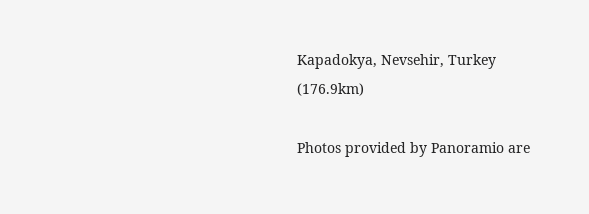Kapadokya, Nevsehir, Turkey (176.9km)

Photos provided by Panoramio are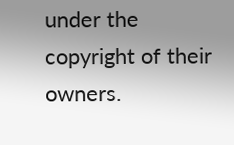under the copyright of their owners.